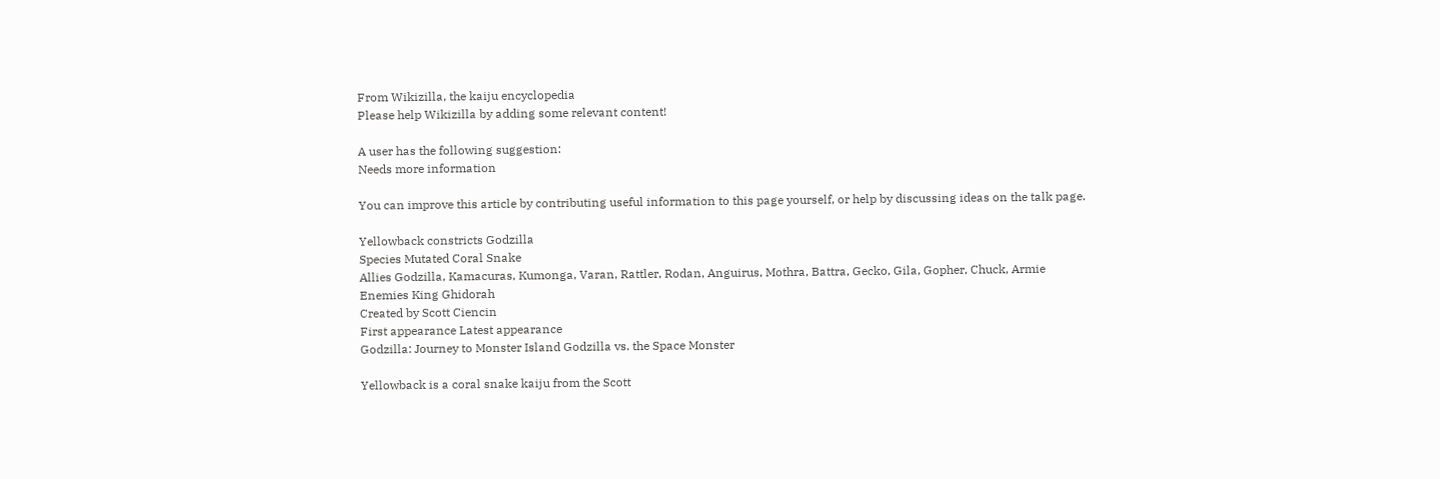From Wikizilla, the kaiju encyclopedia
Please help Wikizilla by adding some relevant content!

A user has the following suggestion:
Needs more information

You can improve this article by contributing useful information to this page yourself, or help by discussing ideas on the talk page.

Yellowback constricts Godzilla
Species Mutated Coral Snake
Allies Godzilla, Kamacuras, Kumonga, Varan, Rattler, Rodan, Anguirus, Mothra, Battra, Gecko, Gila, Gopher, Chuck, Armie
Enemies King Ghidorah
Created by Scott Ciencin
First appearance Latest appearance
Godzilla: Journey to Monster Island Godzilla vs. the Space Monster

Yellowback is a coral snake kaiju from the Scott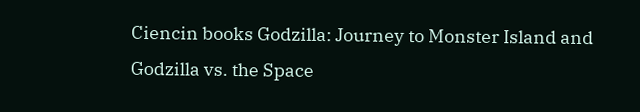Ciencin books Godzilla: Journey to Monster Island and Godzilla vs. the Space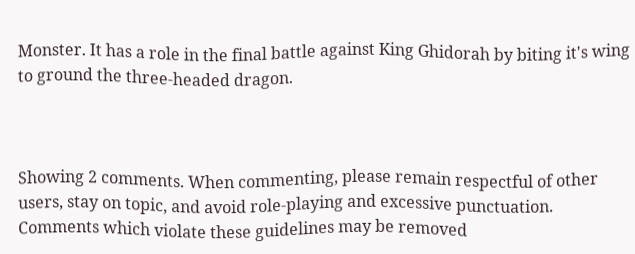Monster. It has a role in the final battle against King Ghidorah by biting it's wing to ground the three-headed dragon.



Showing 2 comments. When commenting, please remain respectful of other users, stay on topic, and avoid role-playing and excessive punctuation. Comments which violate these guidelines may be removed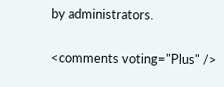by administrators.

<comments voting="Plus" />